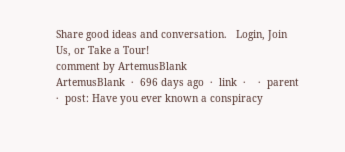Share good ideas and conversation.   Login, Join Us, or Take a Tour!
comment by ArtemusBlank
ArtemusBlank  ·  696 days ago  ·  link  ·    ·  parent  ·  post: Have you ever known a conspiracy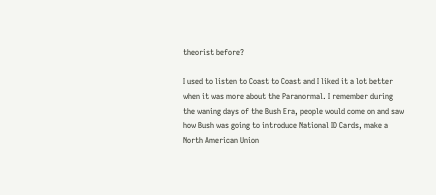theorist before?

I used to listen to Coast to Coast and I liked it a lot better when it was more about the Paranormal. I remember during the waning days of the Bush Era, people would come on and saw how Bush was going to introduce National ID Cards, make a North American Union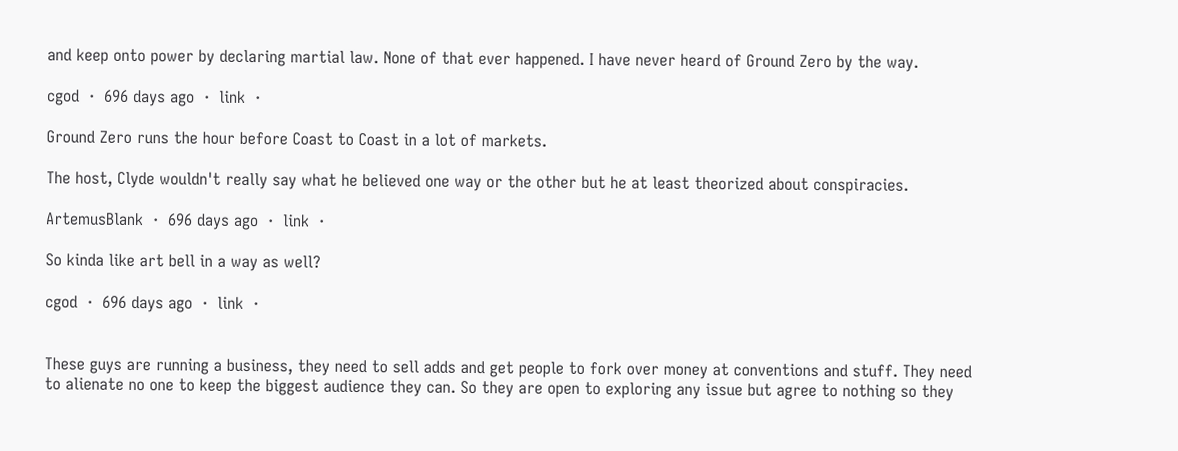and keep onto power by declaring martial law. None of that ever happened. I have never heard of Ground Zero by the way.

cgod  ·  696 days ago  ·  link  ·

Ground Zero runs the hour before Coast to Coast in a lot of markets.

The host, Clyde wouldn't really say what he believed one way or the other but he at least theorized about conspiracies.

ArtemusBlank  ·  696 days ago  ·  link  ·

So kinda like art bell in a way as well?

cgod  ·  696 days ago  ·  link  ·


These guys are running a business, they need to sell adds and get people to fork over money at conventions and stuff. They need to alienate no one to keep the biggest audience they can. So they are open to exploring any issue but agree to nothing so they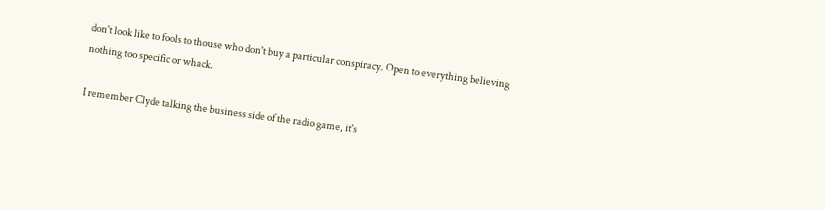don't look like to fools to thouse who don't buy a particular conspiracy. Open to everything believing nothing too specific or whack.

I remember Clyde talking the business side of the radio game, it's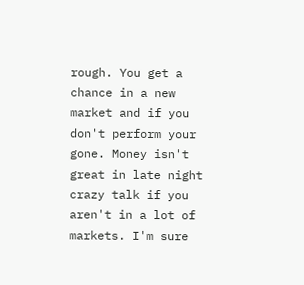rough. You get a chance in a new market and if you don't perform your gone. Money isn't great in late night crazy talk if you aren't in a lot of markets. I'm sure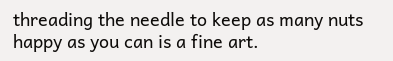threading the needle to keep as many nuts happy as you can is a fine art.